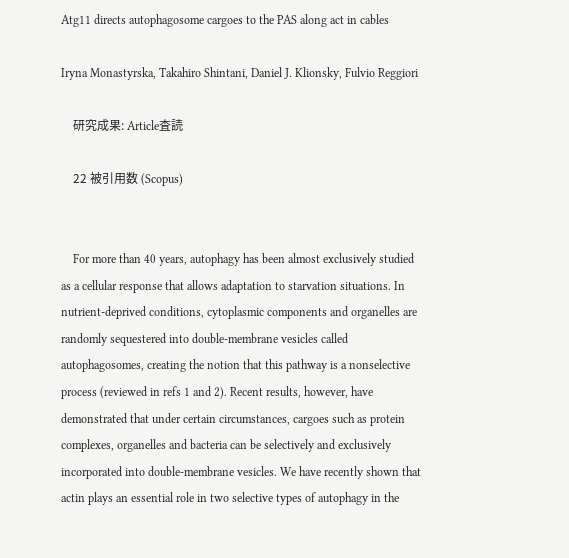Atg11 directs autophagosome cargoes to the PAS along act in cables

Iryna Monastyrska, Takahiro Shintani, Daniel J. Klionsky, Fulvio Reggiori

    研究成果: Article査読

    22 被引用数 (Scopus)


    For more than 40 years, autophagy has been almost exclusively studied as a cellular response that allows adaptation to starvation situations. In nutrient-deprived conditions, cytoplasmic components and organelles are randomly sequestered into double-membrane vesicles called autophagosomes, creating the notion that this pathway is a nonselective process (reviewed in refs 1 and 2). Recent results, however, have demonstrated that under certain circumstances, cargoes such as protein complexes, organelles and bacteria can be selectively and exclusively incorporated into double-membrane vesicles. We have recently shown that actin plays an essential role in two selective types of autophagy in the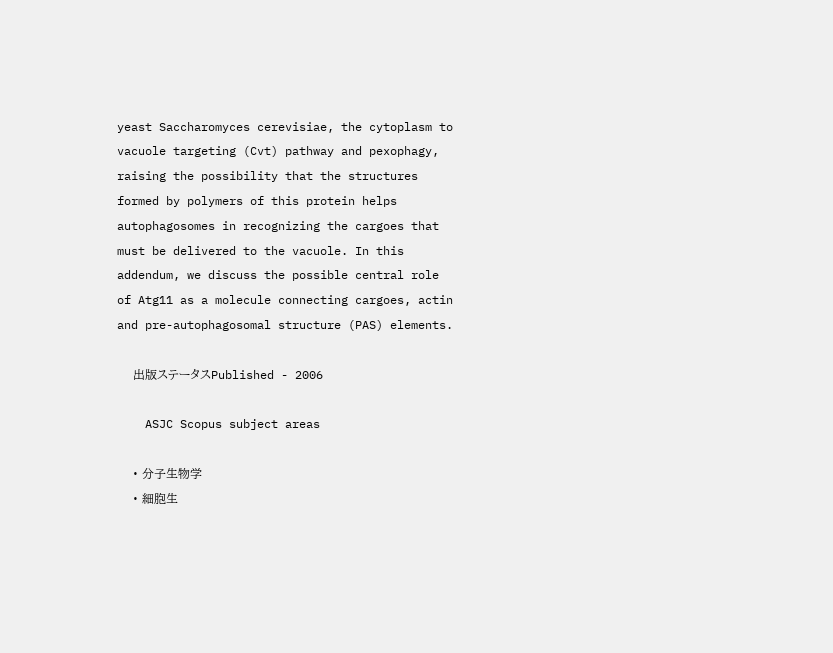yeast Saccharomyces cerevisiae, the cytoplasm to vacuole targeting (Cvt) pathway and pexophagy, raising the possibility that the structures formed by polymers of this protein helps autophagosomes in recognizing the cargoes that must be delivered to the vacuole. In this addendum, we discuss the possible central role of Atg11 as a molecule connecting cargoes, actin and pre-autophagosomal structure (PAS) elements.

    出版ステータスPublished - 2006

    ASJC Scopus subject areas

    • 分子生物学
    • 細胞生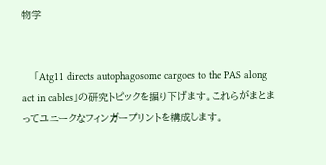物学


    「Atg11 directs autophagosome cargoes to the PAS along act in cables」の研究トピックを掘り下げます。これらがまとまってユニークなフィンガープリントを構成します。